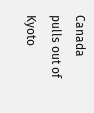Canada pulls out of Kyoto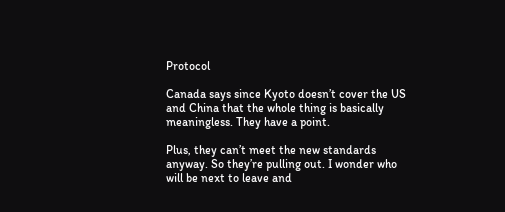Protocol

Canada says since Kyoto doesn’t cover the US and China that the whole thing is basically meaningless. They have a point.

Plus, they can’t meet the new standards anyway. So they’re pulling out. I wonder who will be next to leave and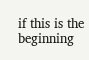if this is the beginning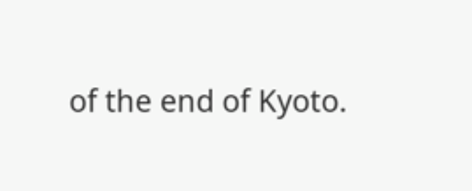of the end of Kyoto.